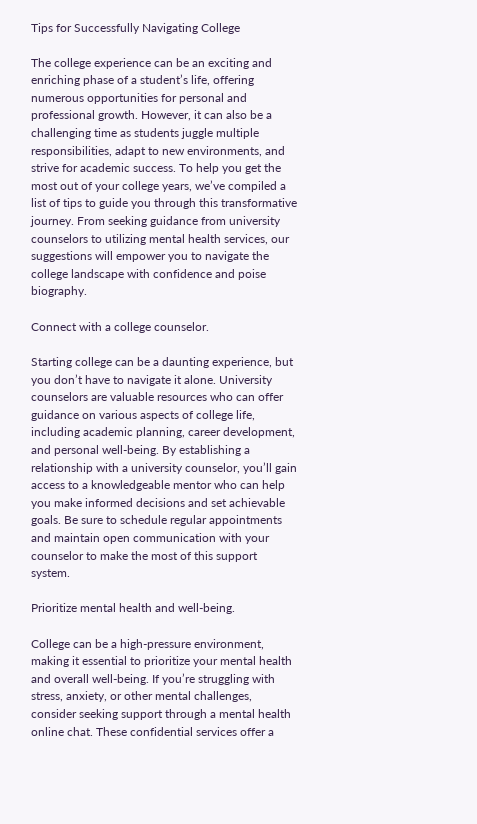Tips for Successfully Navigating College

The college experience can be an exciting and enriching phase of a student’s life, offering numerous opportunities for personal and professional growth. However, it can also be a challenging time as students juggle multiple responsibilities, adapt to new environments, and strive for academic success. To help you get the most out of your college years, we’ve compiled a list of tips to guide you through this transformative journey. From seeking guidance from university counselors to utilizing mental health services, our suggestions will empower you to navigate the college landscape with confidence and poise biography.

Connect with a college counselor.

Starting college can be a daunting experience, but you don’t have to navigate it alone. University counselors are valuable resources who can offer guidance on various aspects of college life, including academic planning, career development, and personal well-being. By establishing a relationship with a university counselor, you’ll gain access to a knowledgeable mentor who can help you make informed decisions and set achievable goals. Be sure to schedule regular appointments and maintain open communication with your counselor to make the most of this support system.

Prioritize mental health and well-being.

College can be a high-pressure environment, making it essential to prioritize your mental health and overall well-being. If you’re struggling with stress, anxiety, or other mental challenges, consider seeking support through a mental health online chat. These confidential services offer a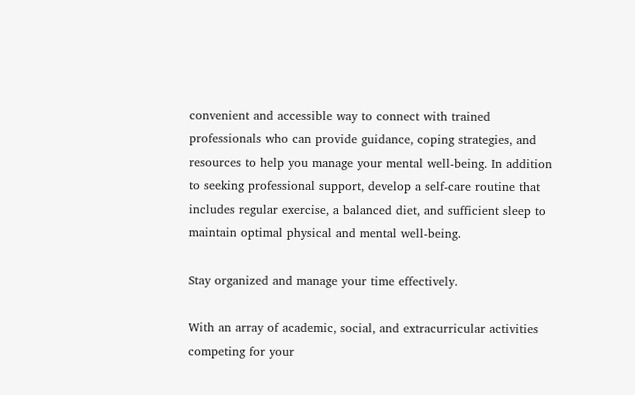convenient and accessible way to connect with trained professionals who can provide guidance, coping strategies, and resources to help you manage your mental well-being. In addition to seeking professional support, develop a self-care routine that includes regular exercise, a balanced diet, and sufficient sleep to maintain optimal physical and mental well-being.

Stay organized and manage your time effectively.

With an array of academic, social, and extracurricular activities competing for your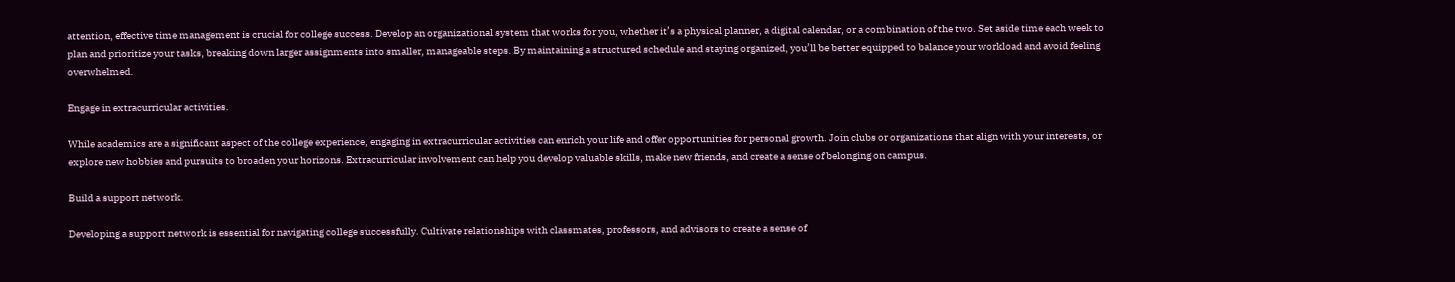attention, effective time management is crucial for college success. Develop an organizational system that works for you, whether it’s a physical planner, a digital calendar, or a combination of the two. Set aside time each week to plan and prioritize your tasks, breaking down larger assignments into smaller, manageable steps. By maintaining a structured schedule and staying organized, you’ll be better equipped to balance your workload and avoid feeling overwhelmed.

Engage in extracurricular activities.

While academics are a significant aspect of the college experience, engaging in extracurricular activities can enrich your life and offer opportunities for personal growth. Join clubs or organizations that align with your interests, or explore new hobbies and pursuits to broaden your horizons. Extracurricular involvement can help you develop valuable skills, make new friends, and create a sense of belonging on campus.

Build a support network.

Developing a support network is essential for navigating college successfully. Cultivate relationships with classmates, professors, and advisors to create a sense of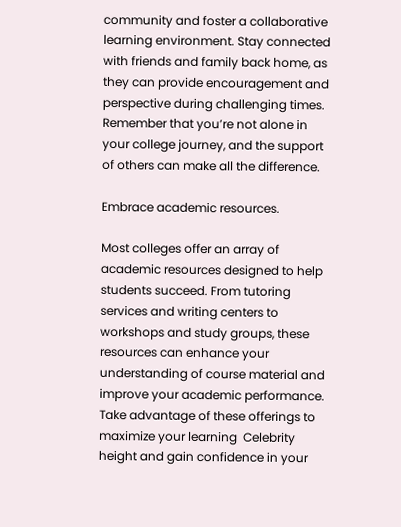community and foster a collaborative learning environment. Stay connected with friends and family back home, as they can provide encouragement and perspective during challenging times. Remember that you’re not alone in your college journey, and the support of others can make all the difference.

Embrace academic resources.

Most colleges offer an array of academic resources designed to help students succeed. From tutoring services and writing centers to workshops and study groups, these resources can enhance your understanding of course material and improve your academic performance. Take advantage of these offerings to maximize your learning  Celebrity height and gain confidence in your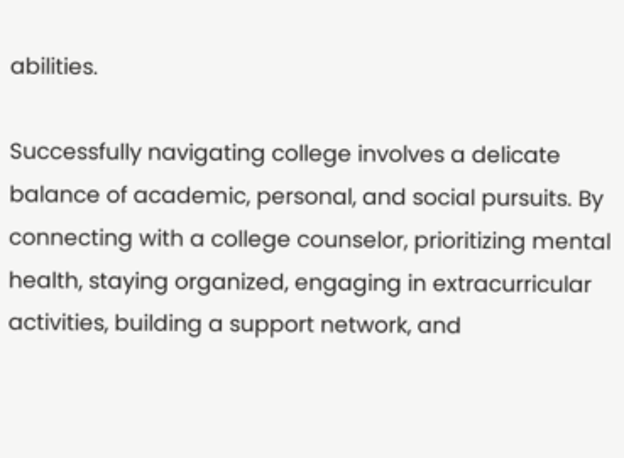abilities.

Successfully navigating college involves a delicate balance of academic, personal, and social pursuits. By connecting with a college counselor, prioritizing mental health, staying organized, engaging in extracurricular activities, building a support network, and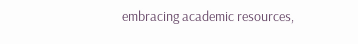embracing academic resources,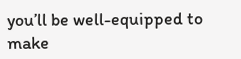you’ll be well-equipped to make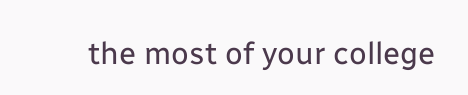the most of your college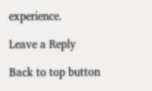experience.

Leave a Reply

Back to top button